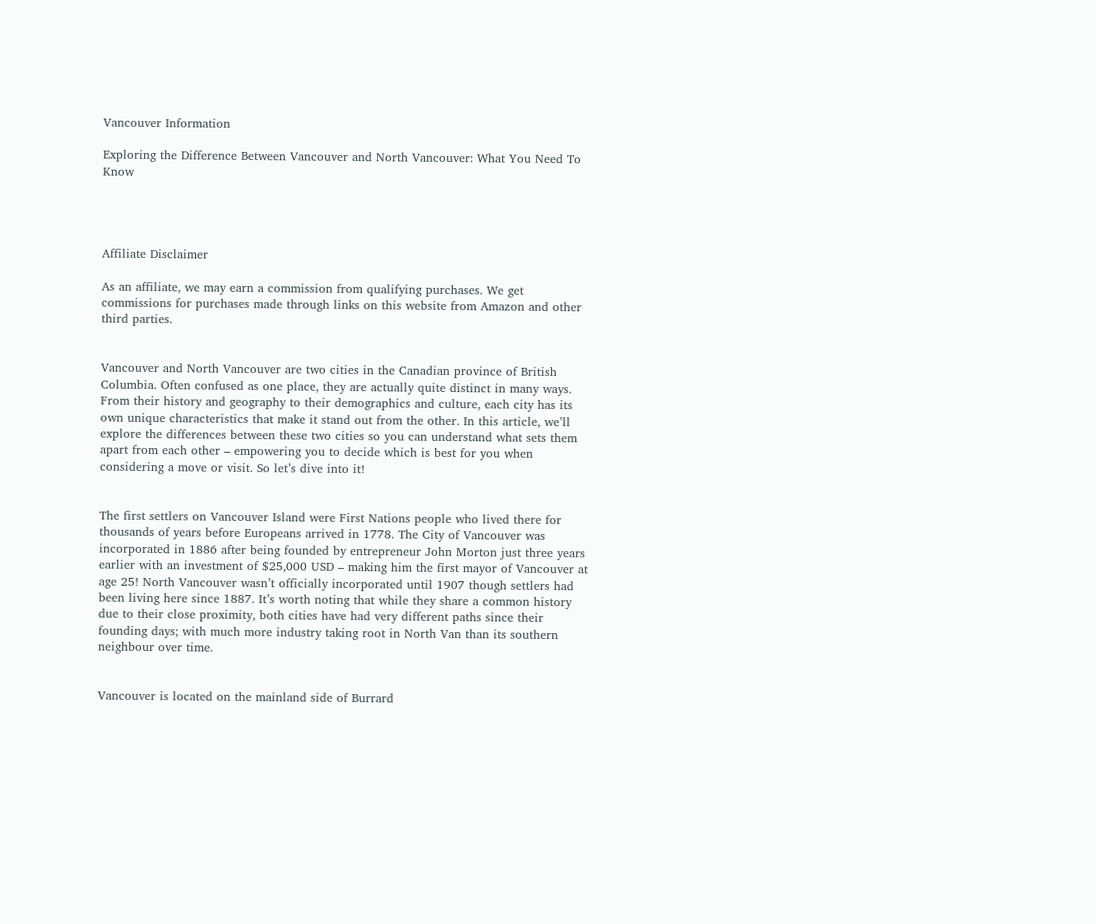Vancouver Information

Exploring the Difference Between Vancouver and North Vancouver: What You Need To Know




Affiliate Disclaimer

As an affiliate, we may earn a commission from qualifying purchases. We get commissions for purchases made through links on this website from Amazon and other third parties.


Vancouver and North Vancouver are two cities in the Canadian province of British Columbia. Often confused as one place, they are actually quite distinct in many ways. From their history and geography to their demographics and culture, each city has its own unique characteristics that make it stand out from the other. In this article, we’ll explore the differences between these two cities so you can understand what sets them apart from each other – empowering you to decide which is best for you when considering a move or visit. So let’s dive into it!


The first settlers on Vancouver Island were First Nations people who lived there for thousands of years before Europeans arrived in 1778. The City of Vancouver was incorporated in 1886 after being founded by entrepreneur John Morton just three years earlier with an investment of $25,000 USD – making him the first mayor of Vancouver at age 25! North Vancouver wasn’t officially incorporated until 1907 though settlers had been living here since 1887. It’s worth noting that while they share a common history due to their close proximity, both cities have had very different paths since their founding days; with much more industry taking root in North Van than its southern neighbour over time.


Vancouver is located on the mainland side of Burrard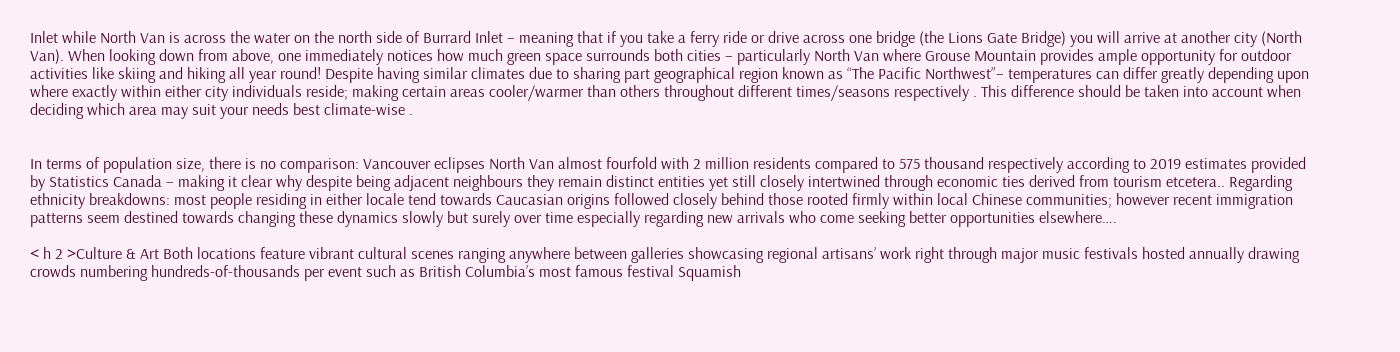Inlet while North Van is across the water on the north side of Burrard Inlet – meaning that if you take a ferry ride or drive across one bridge (the Lions Gate Bridge) you will arrive at another city (North Van). When looking down from above, one immediately notices how much green space surrounds both cities – particularly North Van where Grouse Mountain provides ample opportunity for outdoor activities like skiing and hiking all year round! Despite having similar climates due to sharing part geographical region known as “The Pacific Northwest”– temperatures can differ greatly depending upon where exactly within either city individuals reside; making certain areas cooler/warmer than others throughout different times/seasons respectively . This difference should be taken into account when deciding which area may suit your needs best climate-wise .


In terms of population size, there is no comparison: Vancouver eclipses North Van almost fourfold with 2 million residents compared to 575 thousand respectively according to 2019 estimates provided by Statistics Canada – making it clear why despite being adjacent neighbours they remain distinct entities yet still closely intertwined through economic ties derived from tourism etcetera.. Regarding ethnicity breakdowns: most people residing in either locale tend towards Caucasian origins followed closely behind those rooted firmly within local Chinese communities; however recent immigration patterns seem destined towards changing these dynamics slowly but surely over time especially regarding new arrivals who come seeking better opportunities elsewhere….

< h 2 >Culture & Art Both locations feature vibrant cultural scenes ranging anywhere between galleries showcasing regional artisans’ work right through major music festivals hosted annually drawing crowds numbering hundreds-of-thousands per event such as British Columbia’s most famous festival Squamish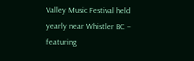Valley Music Festival held yearly near Whistler BC – featuring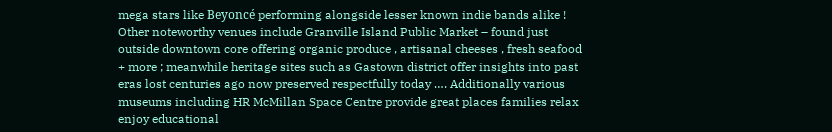mega stars like Beyoncé performing alongside lesser known indie bands alike ! Other noteworthy venues include Granville Island Public Market – found just outside downtown core offering organic produce , artisanal cheeses , fresh seafood + more ; meanwhile heritage sites such as Gastown district offer insights into past eras lost centuries ago now preserved respectfully today …. Additionally various museums including HR McMillan Space Centre provide great places families relax enjoy educational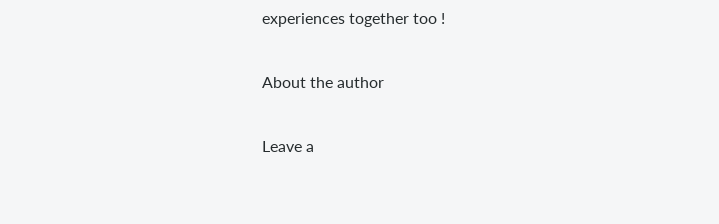experiences together too !

About the author

Leave a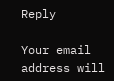Reply

Your email address will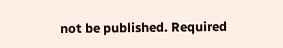not be published. Required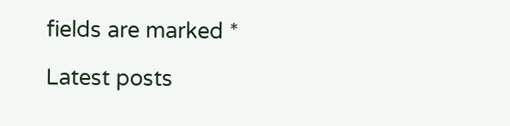fields are marked *

Latest posts